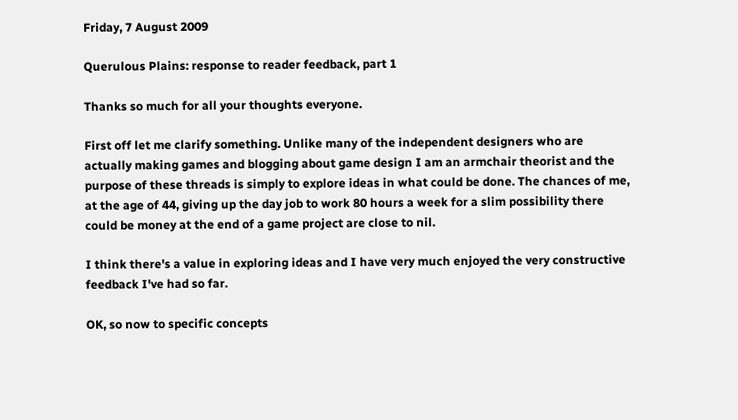Friday, 7 August 2009

Querulous Plains: response to reader feedback, part 1

Thanks so much for all your thoughts everyone.

First off let me clarify something. Unlike many of the independent designers who are actually making games and blogging about game design I am an armchair theorist and the purpose of these threads is simply to explore ideas in what could be done. The chances of me, at the age of 44, giving up the day job to work 80 hours a week for a slim possibility there could be money at the end of a game project are close to nil.

I think there's a value in exploring ideas and I have very much enjoyed the very constructive feedback I've had so far.

OK, so now to specific concepts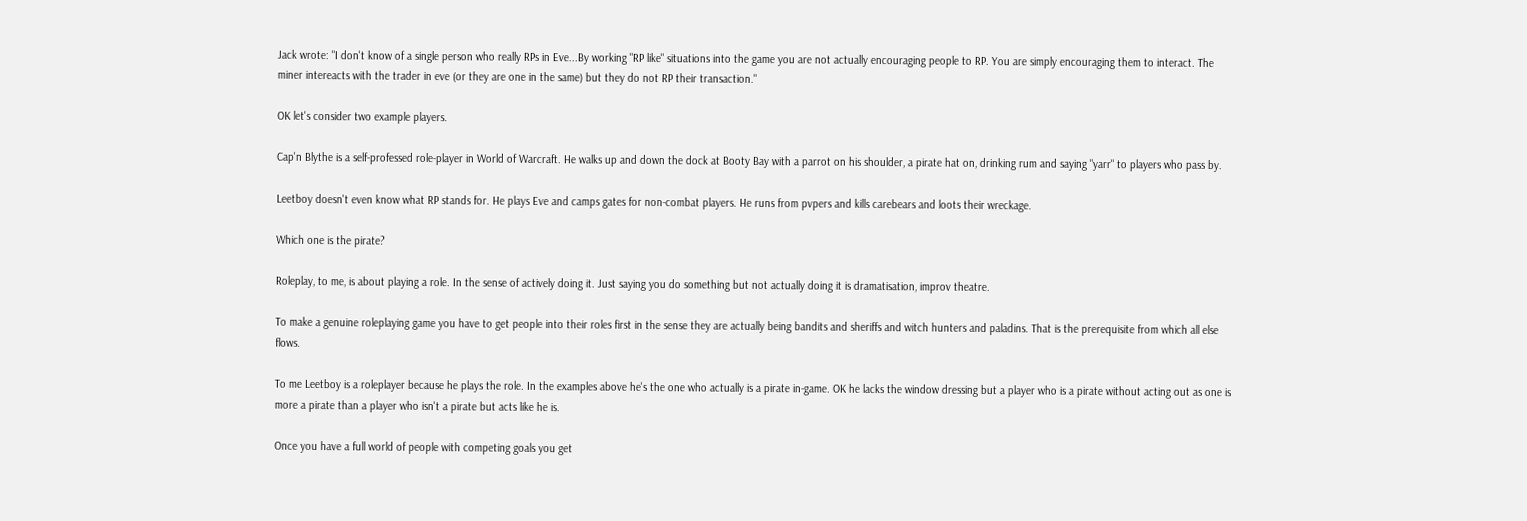Jack wrote: "I don't know of a single person who really RPs in Eve...By working "RP like" situations into the game you are not actually encouraging people to RP. You are simply encouraging them to interact. The miner intereacts with the trader in eve (or they are one in the same) but they do not RP their transaction."

OK let's consider two example players.

Cap'n Blythe is a self-professed role-player in World of Warcraft. He walks up and down the dock at Booty Bay with a parrot on his shoulder, a pirate hat on, drinking rum and saying "yarr" to players who pass by.

Leetboy doesn't even know what RP stands for. He plays Eve and camps gates for non-combat players. He runs from pvpers and kills carebears and loots their wreckage.

Which one is the pirate?

Roleplay, to me, is about playing a role. In the sense of actively doing it. Just saying you do something but not actually doing it is dramatisation, improv theatre.

To make a genuine roleplaying game you have to get people into their roles first in the sense they are actually being bandits and sheriffs and witch hunters and paladins. That is the prerequisite from which all else flows.

To me Leetboy is a roleplayer because he plays the role. In the examples above he's the one who actually is a pirate in-game. OK he lacks the window dressing but a player who is a pirate without acting out as one is more a pirate than a player who isn't a pirate but acts like he is.

Once you have a full world of people with competing goals you get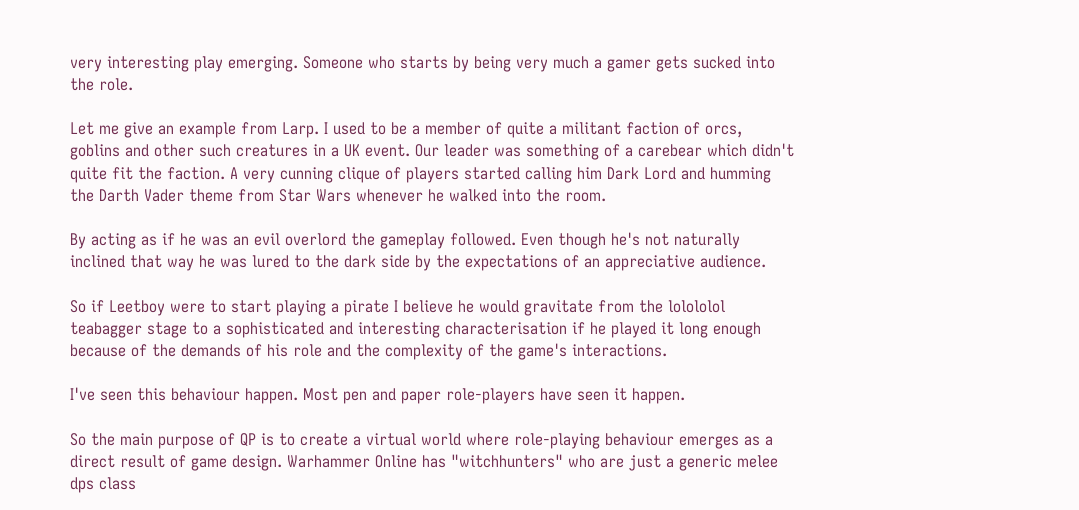very interesting play emerging. Someone who starts by being very much a gamer gets sucked into the role.

Let me give an example from Larp. I used to be a member of quite a militant faction of orcs, goblins and other such creatures in a UK event. Our leader was something of a carebear which didn't quite fit the faction. A very cunning clique of players started calling him Dark Lord and humming the Darth Vader theme from Star Wars whenever he walked into the room.

By acting as if he was an evil overlord the gameplay followed. Even though he's not naturally inclined that way he was lured to the dark side by the expectations of an appreciative audience.

So if Leetboy were to start playing a pirate I believe he would gravitate from the lolololol teabagger stage to a sophisticated and interesting characterisation if he played it long enough because of the demands of his role and the complexity of the game's interactions.

I've seen this behaviour happen. Most pen and paper role-players have seen it happen.

So the main purpose of QP is to create a virtual world where role-playing behaviour emerges as a direct result of game design. Warhammer Online has "witchhunters" who are just a generic melee dps class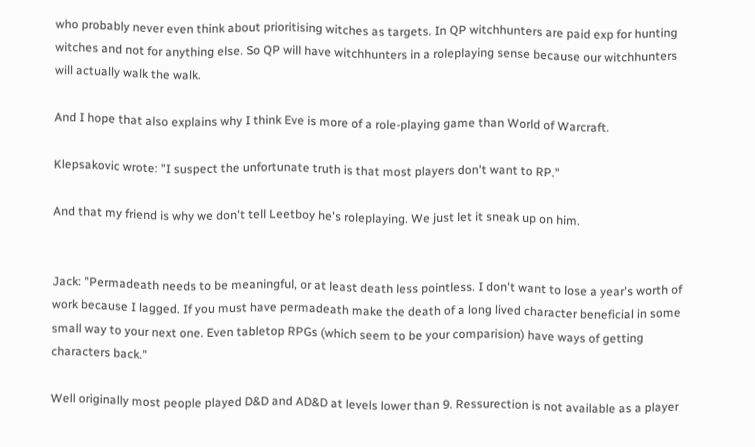who probably never even think about prioritising witches as targets. In QP witchhunters are paid exp for hunting witches and not for anything else. So QP will have witchhunters in a roleplaying sense because our witchhunters will actually walk the walk.

And I hope that also explains why I think Eve is more of a role-playing game than World of Warcraft.

Klepsakovic wrote: "I suspect the unfortunate truth is that most players don't want to RP."

And that my friend is why we don't tell Leetboy he's roleplaying. We just let it sneak up on him.


Jack: "Permadeath needs to be meaningful, or at least death less pointless. I don't want to lose a year's worth of work because I lagged. If you must have permadeath make the death of a long lived character beneficial in some small way to your next one. Even tabletop RPGs (which seem to be your comparision) have ways of getting characters back."

Well originally most people played D&D and AD&D at levels lower than 9. Ressurection is not available as a player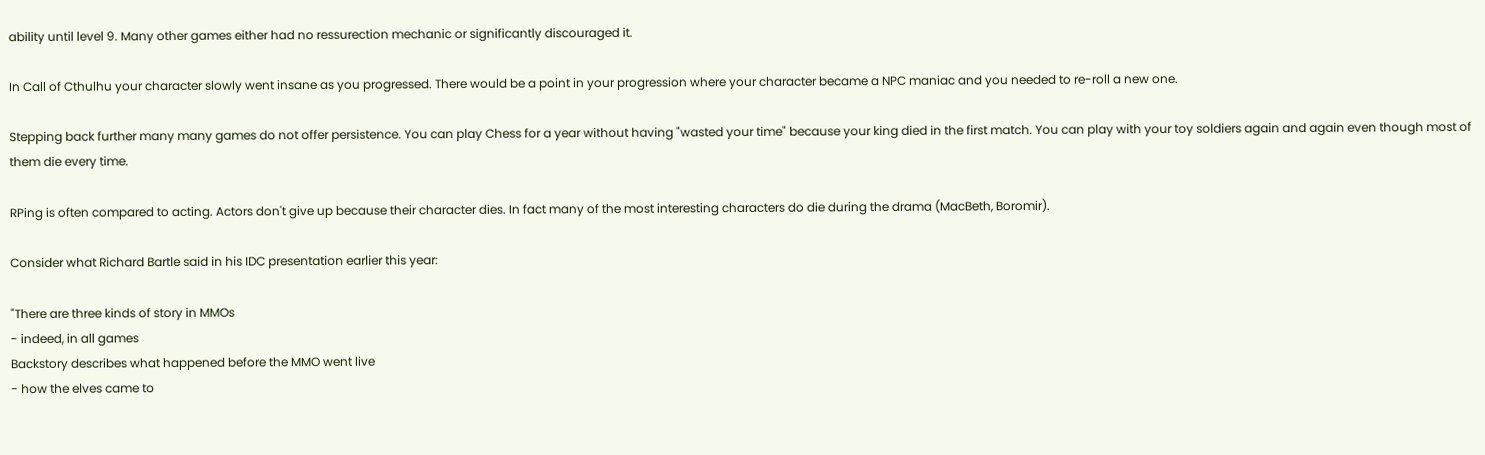ability until level 9. Many other games either had no ressurection mechanic or significantly discouraged it.

In Call of Cthulhu your character slowly went insane as you progressed. There would be a point in your progression where your character became a NPC maniac and you needed to re-roll a new one.

Stepping back further many many games do not offer persistence. You can play Chess for a year without having "wasted your time" because your king died in the first match. You can play with your toy soldiers again and again even though most of them die every time.

RPing is often compared to acting. Actors don't give up because their character dies. In fact many of the most interesting characters do die during the drama (MacBeth, Boromir).

Consider what Richard Bartle said in his IDC presentation earlier this year:

"There are three kinds of story in MMOs
- indeed, in all games
Backstory describes what happened before the MMO went live
- how the elves came to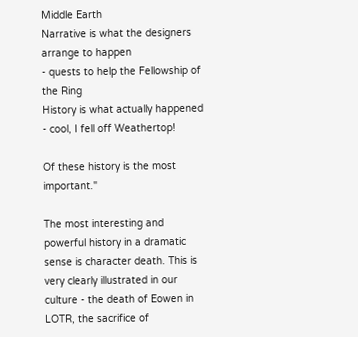Middle Earth
Narrative is what the designers arrange to happen
- quests to help the Fellowship of the Ring
History is what actually happened
- cool, I fell off Weathertop!

Of these history is the most important."

The most interesting and powerful history in a dramatic sense is character death. This is very clearly illustrated in our culture - the death of Eowen in LOTR, the sacrifice of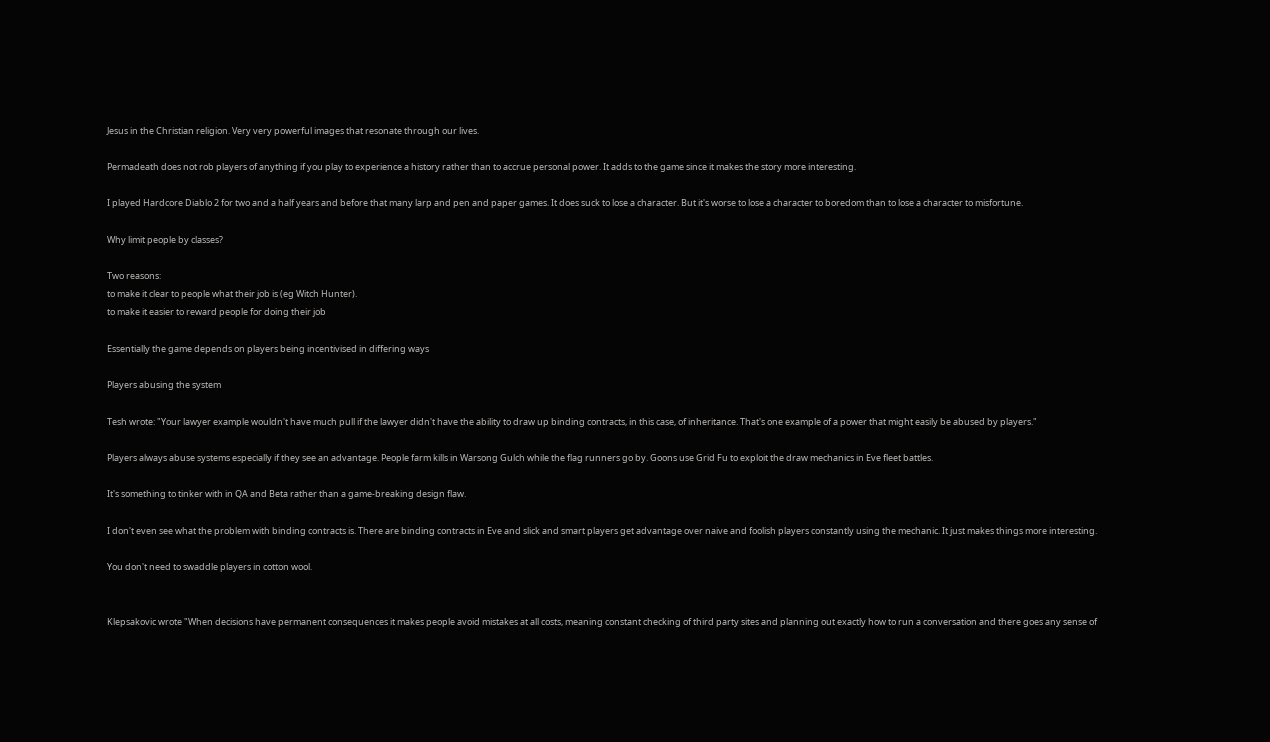Jesus in the Christian religion. Very very powerful images that resonate through our lives.

Permadeath does not rob players of anything if you play to experience a history rather than to accrue personal power. It adds to the game since it makes the story more interesting.

I played Hardcore Diablo 2 for two and a half years and before that many larp and pen and paper games. It does suck to lose a character. But it's worse to lose a character to boredom than to lose a character to misfortune.

Why limit people by classes?

Two reasons:
to make it clear to people what their job is (eg Witch Hunter).
to make it easier to reward people for doing their job

Essentially the game depends on players being incentivised in differing ways

Players abusing the system

Tesh wrote: "Your lawyer example wouldn't have much pull if the lawyer didn't have the ability to draw up binding contracts, in this case, of inheritance. That's one example of a power that might easily be abused by players."

Players always abuse systems especially if they see an advantage. People farm kills in Warsong Gulch while the flag runners go by. Goons use Grid Fu to exploit the draw mechanics in Eve fleet battles.

It's something to tinker with in QA and Beta rather than a game-breaking design flaw.

I don't even see what the problem with binding contracts is. There are binding contracts in Eve and slick and smart players get advantage over naive and foolish players constantly using the mechanic. It just makes things more interesting.

You don't need to swaddle players in cotton wool.


Klepsakovic wrote "When decisions have permanent consequences it makes people avoid mistakes at all costs, meaning constant checking of third party sites and planning out exactly how to run a conversation and there goes any sense of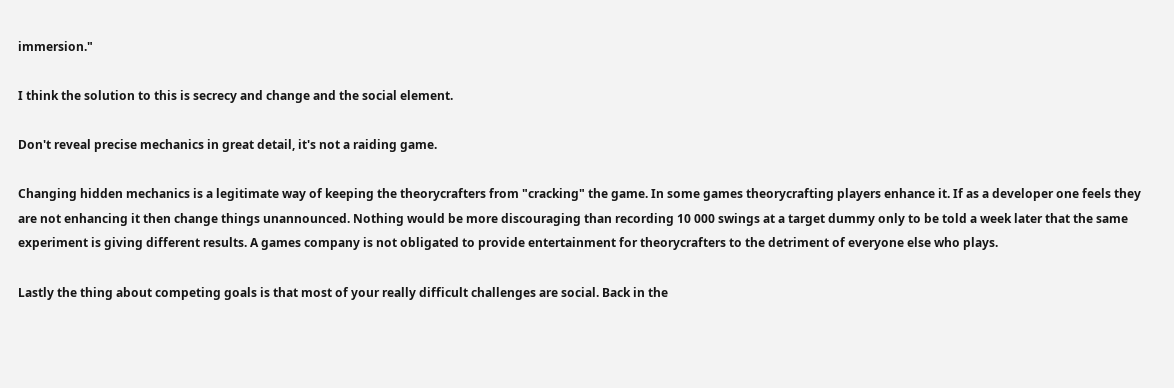immersion."

I think the solution to this is secrecy and change and the social element.

Don't reveal precise mechanics in great detail, it's not a raiding game.

Changing hidden mechanics is a legitimate way of keeping the theorycrafters from "cracking" the game. In some games theorycrafting players enhance it. If as a developer one feels they are not enhancing it then change things unannounced. Nothing would be more discouraging than recording 10 000 swings at a target dummy only to be told a week later that the same experiment is giving different results. A games company is not obligated to provide entertainment for theorycrafters to the detriment of everyone else who plays.

Lastly the thing about competing goals is that most of your really difficult challenges are social. Back in the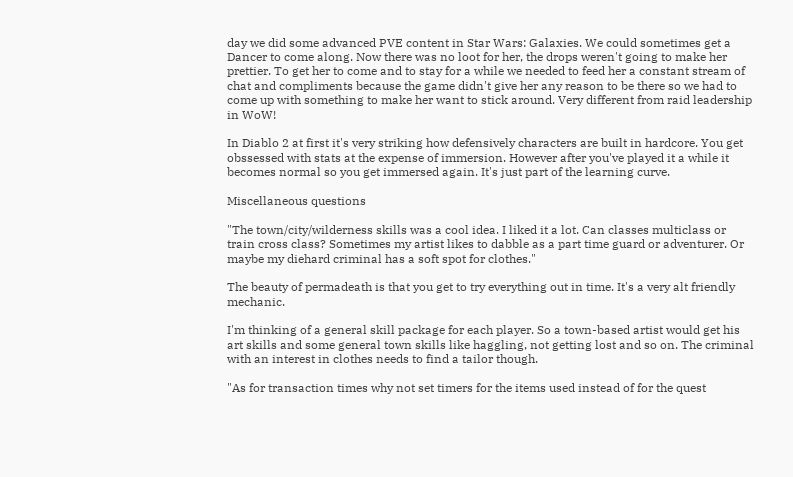day we did some advanced PVE content in Star Wars: Galaxies. We could sometimes get a Dancer to come along. Now there was no loot for her, the drops weren't going to make her prettier. To get her to come and to stay for a while we needed to feed her a constant stream of chat and compliments because the game didn't give her any reason to be there so we had to come up with something to make her want to stick around. Very different from raid leadership in WoW!

In Diablo 2 at first it's very striking how defensively characters are built in hardcore. You get obssessed with stats at the expense of immersion. However after you've played it a while it becomes normal so you get immersed again. It's just part of the learning curve.

Miscellaneous questions

"The town/city/wilderness skills was a cool idea. I liked it a lot. Can classes multiclass or train cross class? Sometimes my artist likes to dabble as a part time guard or adventurer. Or maybe my diehard criminal has a soft spot for clothes."

The beauty of permadeath is that you get to try everything out in time. It's a very alt friendly mechanic.

I'm thinking of a general skill package for each player. So a town-based artist would get his art skills and some general town skills like haggling, not getting lost and so on. The criminal with an interest in clothes needs to find a tailor though.

"As for transaction times why not set timers for the items used instead of for the quest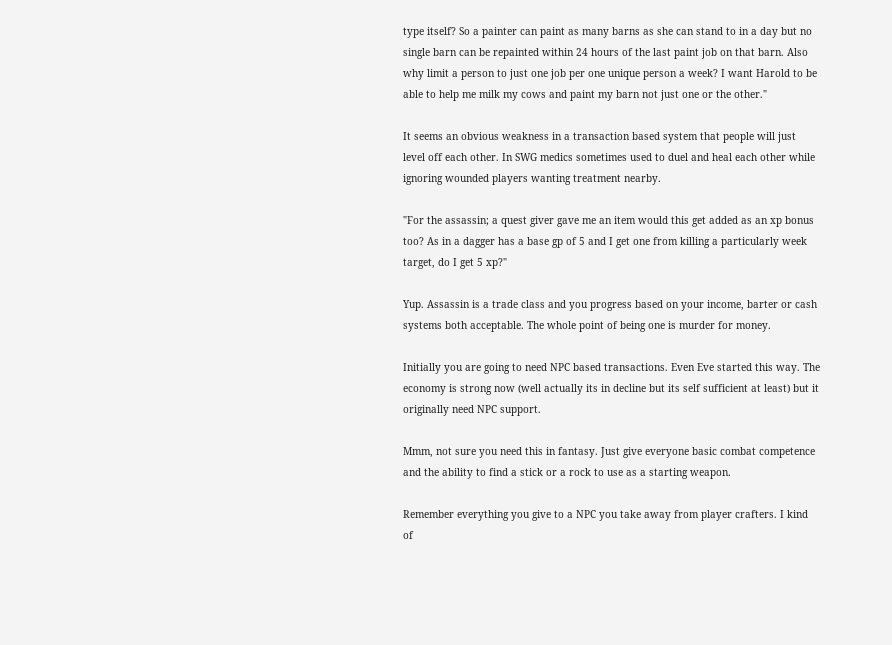type itself? So a painter can paint as many barns as she can stand to in a day but no single barn can be repainted within 24 hours of the last paint job on that barn. Also why limit a person to just one job per one unique person a week? I want Harold to be able to help me milk my cows and paint my barn not just one or the other."

It seems an obvious weakness in a transaction based system that people will just level off each other. In SWG medics sometimes used to duel and heal each other while ignoring wounded players wanting treatment nearby.

"For the assassin; a quest giver gave me an item would this get added as an xp bonus too? As in a dagger has a base gp of 5 and I get one from killing a particularly week target, do I get 5 xp?"

Yup. Assassin is a trade class and you progress based on your income, barter or cash systems both acceptable. The whole point of being one is murder for money.

Initially you are going to need NPC based transactions. Even Eve started this way. The economy is strong now (well actually its in decline but its self sufficient at least) but it originally need NPC support.

Mmm, not sure you need this in fantasy. Just give everyone basic combat competence and the ability to find a stick or a rock to use as a starting weapon.

Remember everything you give to a NPC you take away from player crafters. I kind of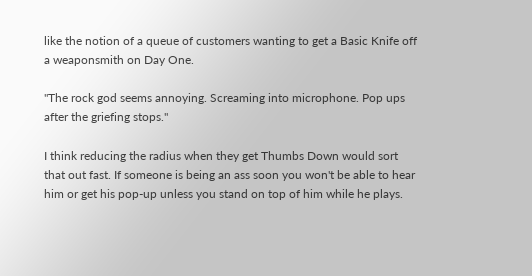like the notion of a queue of customers wanting to get a Basic Knife off a weaponsmith on Day One.

"The rock god seems annoying. Screaming into microphone. Pop ups after the griefing stops."

I think reducing the radius when they get Thumbs Down would sort that out fast. If someone is being an ass soon you won't be able to hear him or get his pop-up unless you stand on top of him while he plays.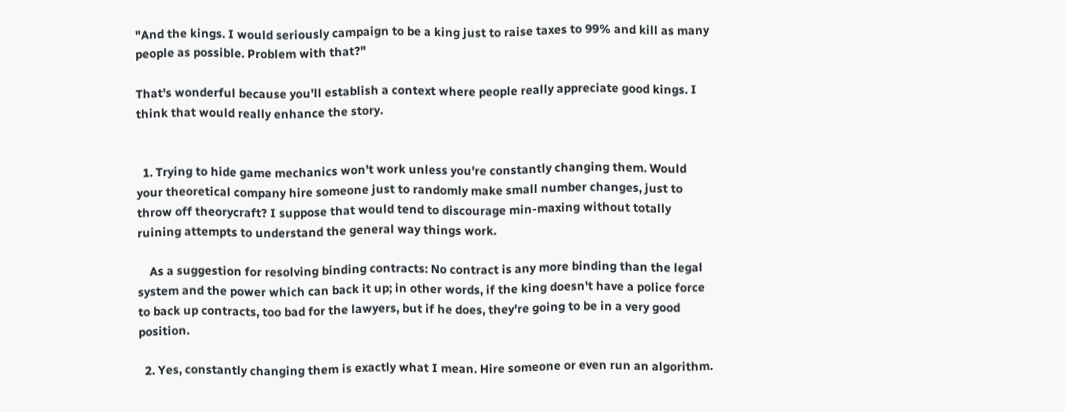"And the kings. I would seriously campaign to be a king just to raise taxes to 99% and kill as many people as possible. Problem with that?"

That's wonderful because you'll establish a context where people really appreciate good kings. I think that would really enhance the story.


  1. Trying to hide game mechanics won't work unless you're constantly changing them. Would your theoretical company hire someone just to randomly make small number changes, just to throw off theorycraft? I suppose that would tend to discourage min-maxing without totally ruining attempts to understand the general way things work.

    As a suggestion for resolving binding contracts: No contract is any more binding than the legal system and the power which can back it up; in other words, if the king doesn't have a police force to back up contracts, too bad for the lawyers, but if he does, they're going to be in a very good position.

  2. Yes, constantly changing them is exactly what I mean. Hire someone or even run an algorithm.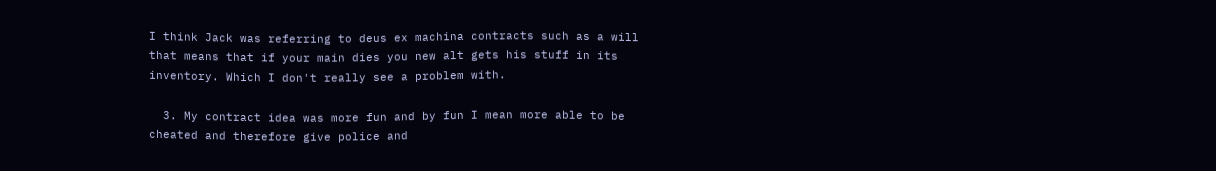I think Jack was referring to deus ex machina contracts such as a will that means that if your main dies you new alt gets his stuff in its inventory. Which I don't really see a problem with.

  3. My contract idea was more fun and by fun I mean more able to be cheated and therefore give police and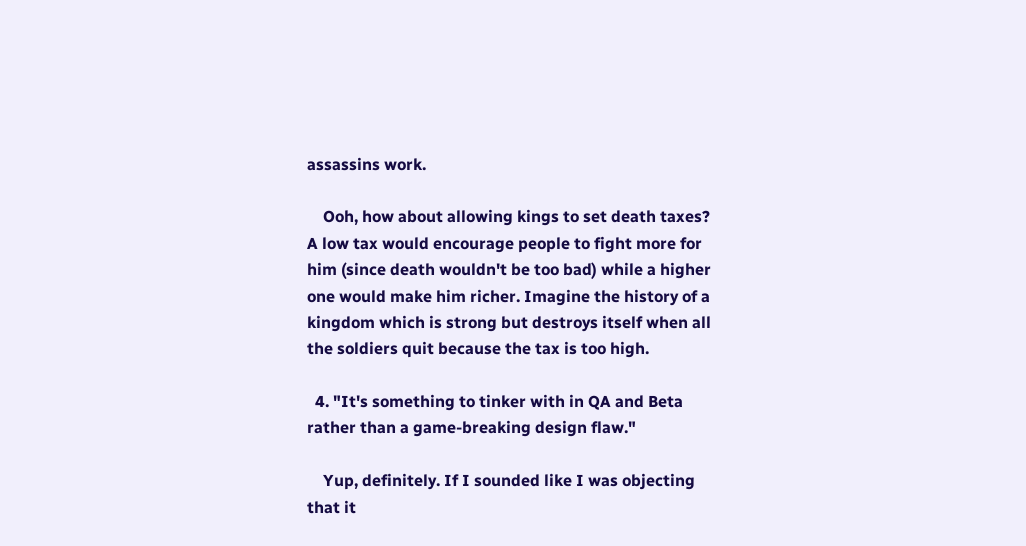assassins work.

    Ooh, how about allowing kings to set death taxes? A low tax would encourage people to fight more for him (since death wouldn't be too bad) while a higher one would make him richer. Imagine the history of a kingdom which is strong but destroys itself when all the soldiers quit because the tax is too high.

  4. "It's something to tinker with in QA and Beta rather than a game-breaking design flaw."

    Yup, definitely. If I sounded like I was objecting that it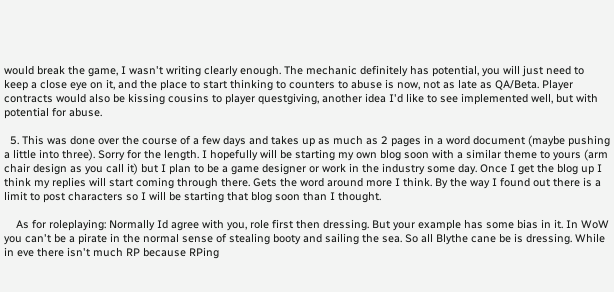would break the game, I wasn't writing clearly enough. The mechanic definitely has potential, you will just need to keep a close eye on it, and the place to start thinking to counters to abuse is now, not as late as QA/Beta. Player contracts would also be kissing cousins to player questgiving, another idea I'd like to see implemented well, but with potential for abuse.

  5. This was done over the course of a few days and takes up as much as 2 pages in a word document (maybe pushing a little into three). Sorry for the length. I hopefully will be starting my own blog soon with a similar theme to yours (arm chair design as you call it) but I plan to be a game designer or work in the industry some day. Once I get the blog up I think my replies will start coming through there. Gets the word around more I think. By the way I found out there is a limit to post characters so I will be starting that blog soon than I thought.

    As for roleplaying: Normally Id agree with you, role first then dressing. But your example has some bias in it. In WoW you can't be a pirate in the normal sense of stealing booty and sailing the sea. So all Blythe cane be is dressing. While in eve there isn't much RP because RPing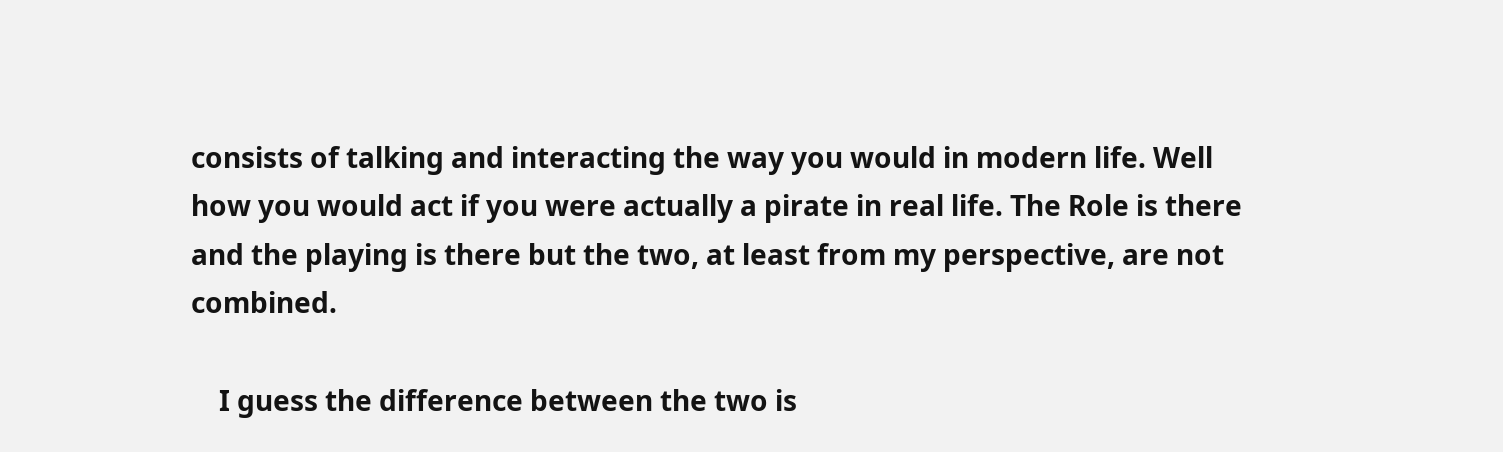consists of talking and interacting the way you would in modern life. Well how you would act if you were actually a pirate in real life. The Role is there and the playing is there but the two, at least from my perspective, are not combined.

    I guess the difference between the two is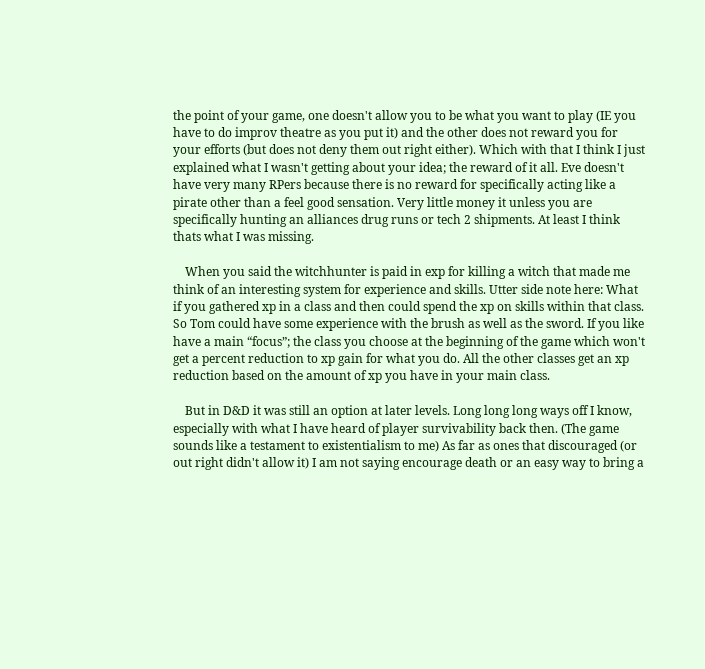the point of your game, one doesn't allow you to be what you want to play (IE you have to do improv theatre as you put it) and the other does not reward you for your efforts (but does not deny them out right either). Which with that I think I just explained what I wasn't getting about your idea; the reward of it all. Eve doesn't have very many RPers because there is no reward for specifically acting like a pirate other than a feel good sensation. Very little money it unless you are specifically hunting an alliances drug runs or tech 2 shipments. At least I think thats what I was missing.

    When you said the witchhunter is paid in exp for killing a witch that made me think of an interesting system for experience and skills. Utter side note here: What if you gathered xp in a class and then could spend the xp on skills within that class. So Tom could have some experience with the brush as well as the sword. If you like have a main “focus”; the class you choose at the beginning of the game which won't get a percent reduction to xp gain for what you do. All the other classes get an xp reduction based on the amount of xp you have in your main class.

    But in D&D it was still an option at later levels. Long long long ways off I know, especially with what I have heard of player survivability back then. (The game sounds like a testament to existentialism to me) As far as ones that discouraged (or out right didn't allow it) I am not saying encourage death or an easy way to bring a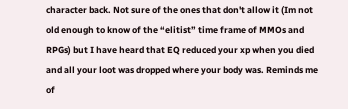character back. Not sure of the ones that don't allow it (Im not old enough to know of the “elitist” time frame of MMOs and RPGs) but I have heard that EQ reduced your xp when you died and all your loot was dropped where your body was. Reminds me of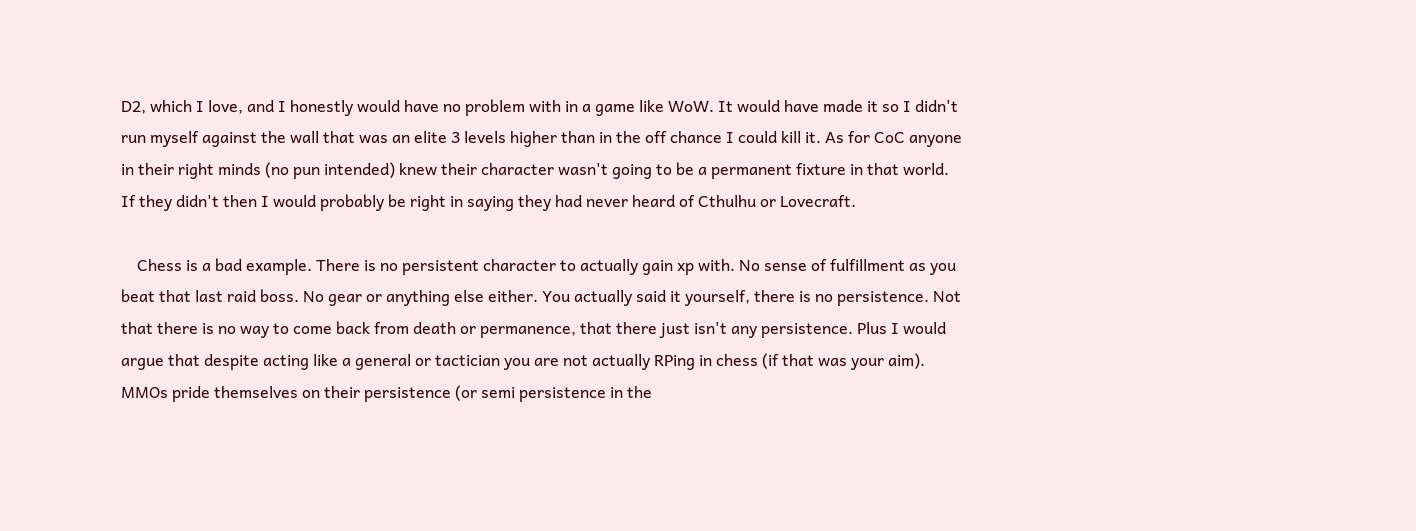D2, which I love, and I honestly would have no problem with in a game like WoW. It would have made it so I didn't run myself against the wall that was an elite 3 levels higher than in the off chance I could kill it. As for CoC anyone in their right minds (no pun intended) knew their character wasn't going to be a permanent fixture in that world. If they didn't then I would probably be right in saying they had never heard of Cthulhu or Lovecraft.

    Chess is a bad example. There is no persistent character to actually gain xp with. No sense of fulfillment as you beat that last raid boss. No gear or anything else either. You actually said it yourself, there is no persistence. Not that there is no way to come back from death or permanence, that there just isn't any persistence. Plus I would argue that despite acting like a general or tactician you are not actually RPing in chess (if that was your aim). MMOs pride themselves on their persistence (or semi persistence in the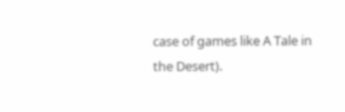case of games like A Tale in the Desert).